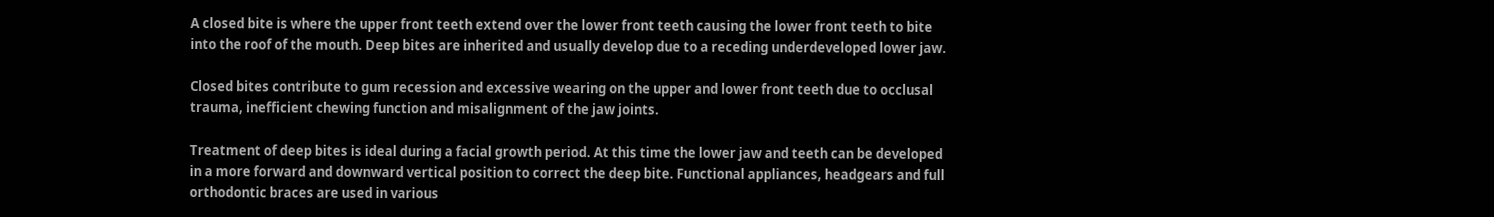A closed bite is where the upper front teeth extend over the lower front teeth causing the lower front teeth to bite into the roof of the mouth. Deep bites are inherited and usually develop due to a receding underdeveloped lower jaw.

Closed bites contribute to gum recession and excessive wearing on the upper and lower front teeth due to occlusal trauma, inefficient chewing function and misalignment of the jaw joints.

Treatment of deep bites is ideal during a facial growth period. At this time the lower jaw and teeth can be developed in a more forward and downward vertical position to correct the deep bite. Functional appliances, headgears and full orthodontic braces are used in various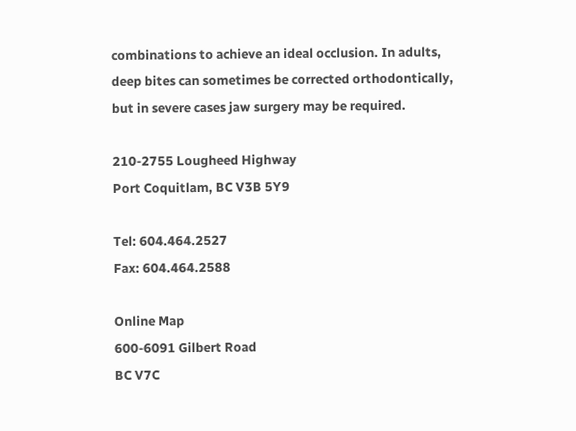combinations to achieve an ideal occlusion. In adults, deep bites can sometimes be corrected orthodontically, but in severe cases jaw surgery may be required.

210-2755 Lougheed Highway
Port Coquitlam, BC V3B 5Y9

Tel: 604.464.2527
Fax: 604.464.2588

Online Map
600-6091 Gilbert Road
BC V7C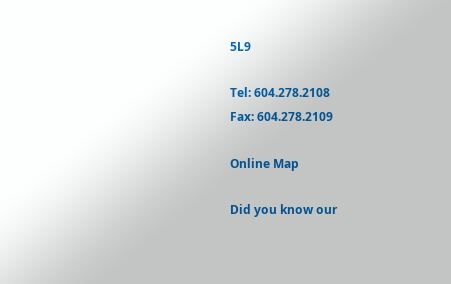5L9

Tel: 604.278.2108
Fax: 604.278.2109

Online Map

Did you know our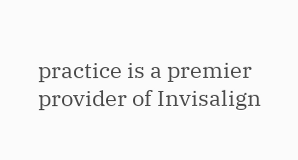practice is a premier provider of Invisalign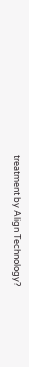treatment by Align Technology?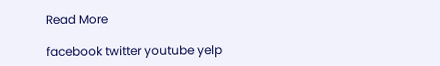Read More

facebook twitter youtube yelp